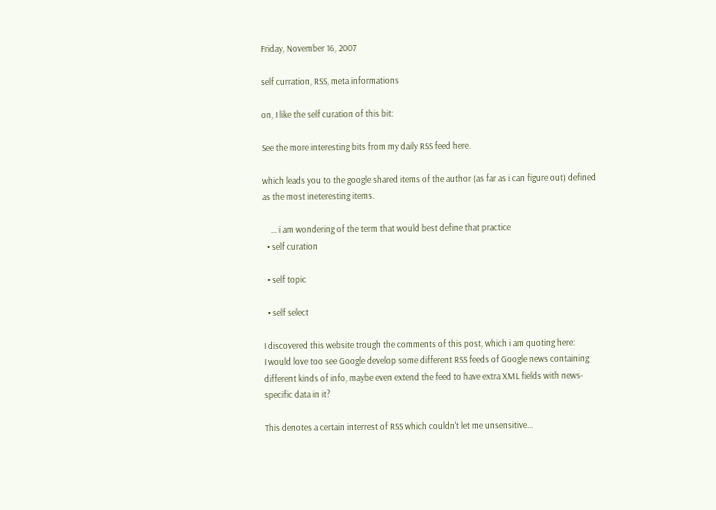Friday, November 16, 2007

self curration, RSS, meta informations

on, I like the self curation of this bit:

See the more interesting bits from my daily RSS feed here.

which leads you to the google shared items of the author (as far as i can figure out) defined as the most ineteresting items.

    ... i am wondering of the term that would best define that practice
  • self curation

  • self topic

  • self select

I discovered this website trough the comments of this post, which i am quoting here:
I would love too see Google develop some different RSS feeds of Google news containing different kinds of info, maybe even extend the feed to have extra XML fields with news-specific data in it?

This denotes a certain interrest of RSS which couldn't let me unsensitive...